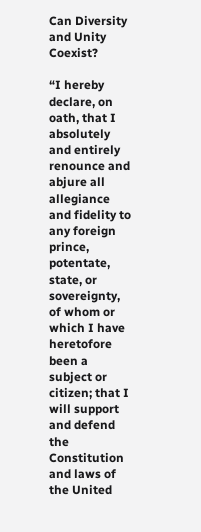Can Diversity and Unity Coexist?

“I hereby declare, on oath, that I absolutely and entirely renounce and abjure all allegiance and fidelity to any foreign prince, potentate, state, or sovereignty, of whom or which I have heretofore been a subject or citizen; that I will support and defend the Constitution and laws of the United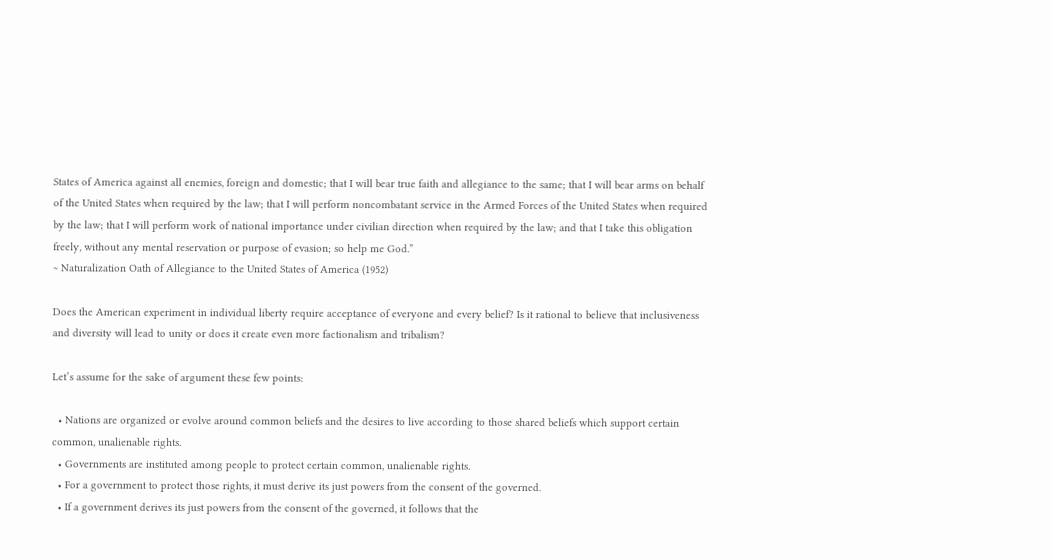States of America against all enemies, foreign and domestic; that I will bear true faith and allegiance to the same; that I will bear arms on behalf of the United States when required by the law; that I will perform noncombatant service in the Armed Forces of the United States when required by the law; that I will perform work of national importance under civilian direction when required by the law; and that I take this obligation freely, without any mental reservation or purpose of evasion; so help me God.”
~ Naturalization Oath of Allegiance to the United States of America (1952)

Does the American experiment in individual liberty require acceptance of everyone and every belief? Is it rational to believe that inclusiveness and diversity will lead to unity or does it create even more factionalism and tribalism?

Let’s assume for the sake of argument these few points:

  • Nations are organized or evolve around common beliefs and the desires to live according to those shared beliefs which support certain common, unalienable rights.
  • Governments are instituted among people to protect certain common, unalienable rights.
  • For a government to protect those rights, it must derive its just powers from the consent of the governed.
  • If a government derives its just powers from the consent of the governed, it follows that the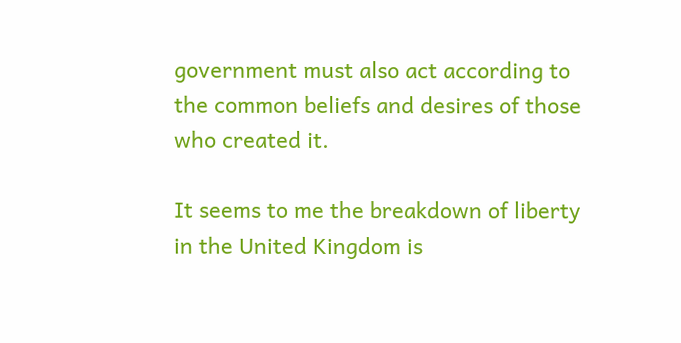government must also act according to the common beliefs and desires of those who created it.

It seems to me the breakdown of liberty in the United Kingdom is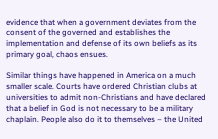evidence that when a government deviates from the consent of the governed and establishes the implementation and defense of its own beliefs as its primary goal, chaos ensues.

Similar things have happened in America on a much smaller scale. Courts have ordered Christian clubs at universities to admit non-Christians and have declared that a belief in God is not necessary to be a military chaplain. People also do it to themselves – the United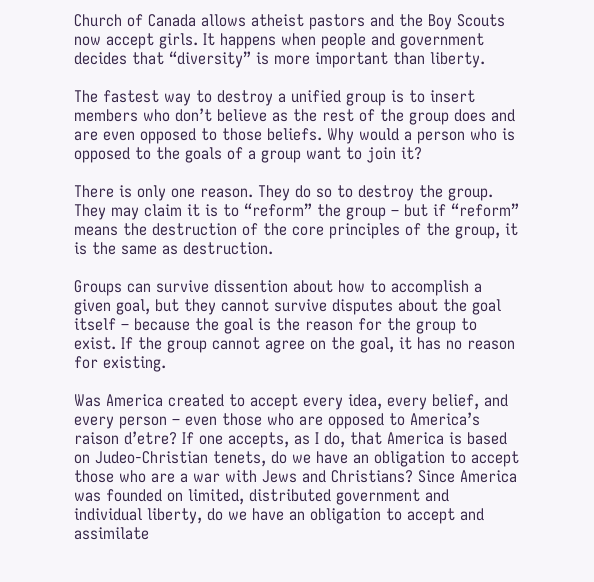Church of Canada allows atheist pastors and the Boy Scouts now accept girls. It happens when people and government decides that “diversity” is more important than liberty.

The fastest way to destroy a unified group is to insert members who don’t believe as the rest of the group does and are even opposed to those beliefs. Why would a person who is opposed to the goals of a group want to join it?

There is only one reason. They do so to destroy the group. They may claim it is to “reform” the group – but if “reform” means the destruction of the core principles of the group, it is the same as destruction.

Groups can survive dissention about how to accomplish a given goal, but they cannot survive disputes about the goal itself – because the goal is the reason for the group to exist. If the group cannot agree on the goal, it has no reason for existing.

Was America created to accept every idea, every belief, and every person – even those who are opposed to America’s raison d’etre? If one accepts, as I do, that America is based on Judeo-Christian tenets, do we have an obligation to accept those who are a war with Jews and Christians? Since America was founded on limited, distributed government and individual liberty, do we have an obligation to accept and assimilate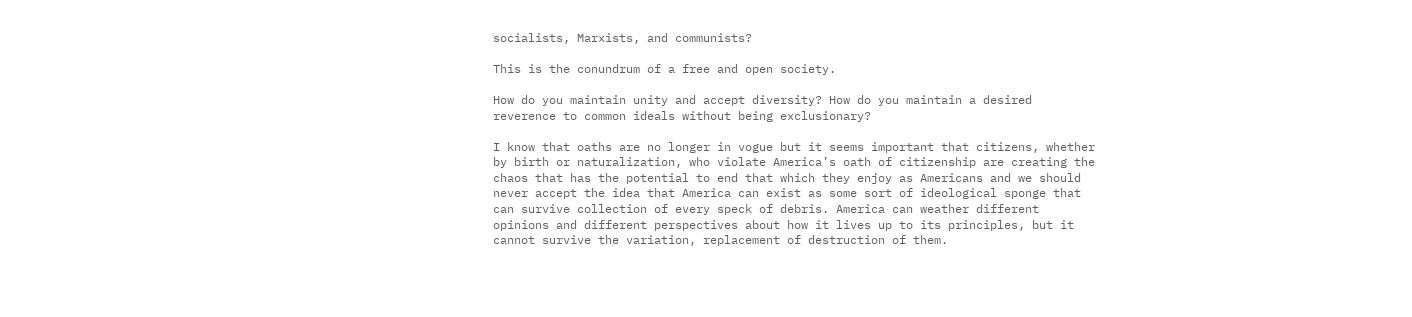socialists, Marxists, and communists?

This is the conundrum of a free and open society.

How do you maintain unity and accept diversity? How do you maintain a desired reverence to common ideals without being exclusionary?

I know that oaths are no longer in vogue but it seems important that citizens, whether by birth or naturalization, who violate America’s oath of citizenship are creating the chaos that has the potential to end that which they enjoy as Americans and we should never accept the idea that America can exist as some sort of ideological sponge that can survive collection of every speck of debris. America can weather different opinions and different perspectives about how it lives up to its principles, but it cannot survive the variation, replacement of destruction of them.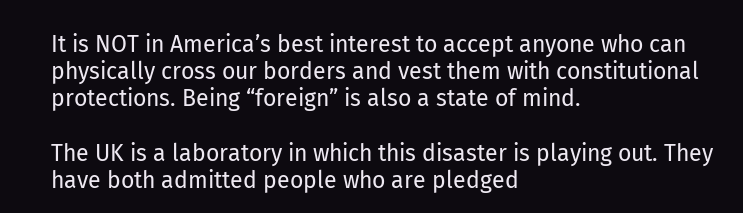It is NOT in America’s best interest to accept anyone who can physically cross our borders and vest them with constitutional protections. Being “foreign” is also a state of mind.

The UK is a laboratory in which this disaster is playing out. They have both admitted people who are pledged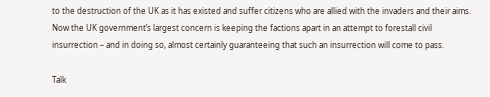to the destruction of the UK as it has existed and suffer citizens who are allied with the invaders and their aims. Now the UK government’s largest concern is keeping the factions apart in an attempt to forestall civil insurrection – and in doing so, almost certainly guaranteeing that such an insurrection will come to pass.

Talk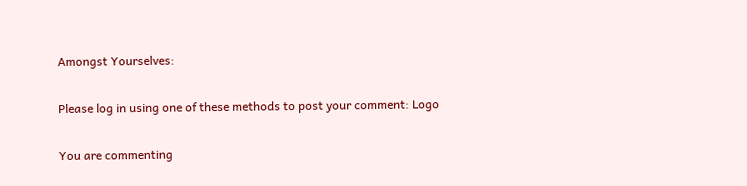Amongst Yourselves:

Please log in using one of these methods to post your comment: Logo

You are commenting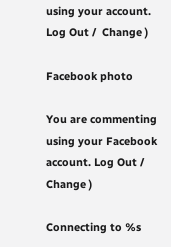using your account. Log Out /  Change )

Facebook photo

You are commenting using your Facebook account. Log Out /  Change )

Connecting to %s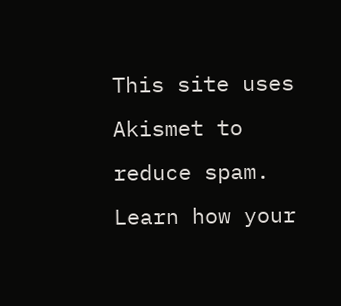This site uses Akismet to reduce spam. Learn how your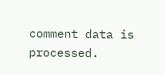comment data is processed.